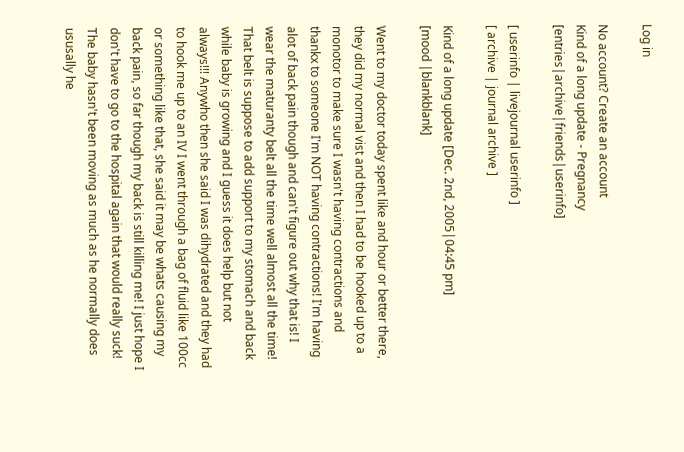Log in

No account? Create an account
Kind of a long update - Pregnancy [entries|archive|friends|userinfo]

[ userinfo | livejournal userinfo ]
[ archive | journal archive ]

Kind of a long update [Dec. 2nd, 2005|04:45 pm]
[mood |blankblank]

Went to my doctor today spent like and hour or better there, they did my normal vist and then I had to be hooked up to a monotor to make sure I wasn't having contractions and thankx to someone I'm NOT having contractions! I'm having alot of back pain though and can't figure out why that is! I wear the maturanty belt all the time well almost all the time! That belt is suppose to add support to my stomach and back while baby is growing and I guess it does help but not always!!! Anywho then she said I was dihydrated and they had to hook me up to an IV I went through a bag of fluid like 100cc or something like that, she said it may be whats causing my back pain, so far though my back is still killing me! I just hope I don't have to go to the hospital again that would really suck! The baby hasn't been moving as much as he normally does ususally he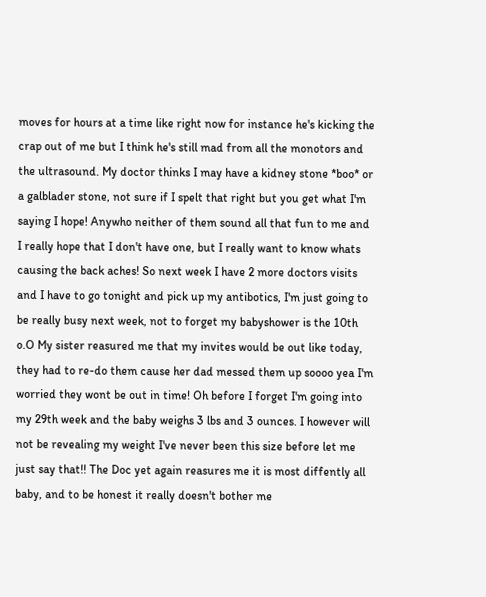moves for hours at a time like right now for instance he's kicking the crap out of me but I think he's still mad from all the monotors and the ultrasound. My doctor thinks I may have a kidney stone *boo* or a galblader stone, not sure if I spelt that right but you get what I'm saying I hope! Anywho neither of them sound all that fun to me and I really hope that I don't have one, but I really want to know whats causing the back aches! So next week I have 2 more doctors visits and I have to go tonight and pick up my antibotics, I'm just going to be really busy next week, not to forget my babyshower is the 10th o.O My sister reasured me that my invites would be out like today, they had to re-do them cause her dad messed them up soooo yea I'm worried they wont be out in time! Oh before I forget I'm going into my 29th week and the baby weighs 3 lbs and 3 ounces. I however will not be revealing my weight I've never been this size before let me just say that!! The Doc yet again reasures me it is most diffently all baby, and to be honest it really doesn't bother me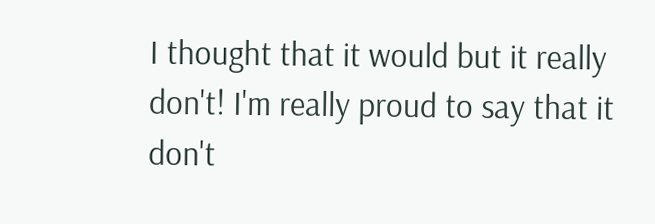I thought that it would but it really don't! I'm really proud to say that it don't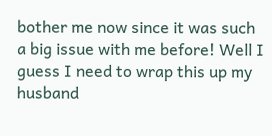bother me now since it was such a big issue with me before! Well I guess I need to wrap this up my husband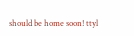should be home soon! ttyl